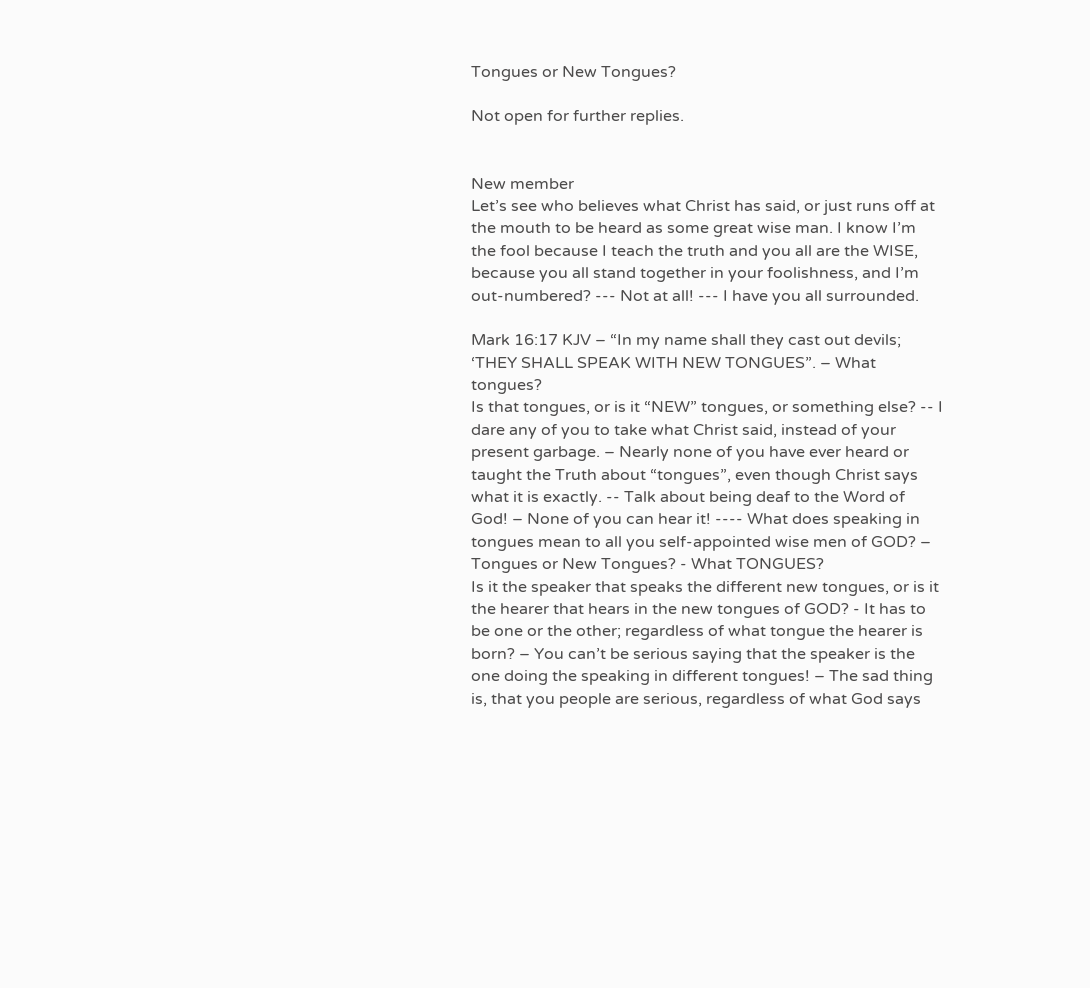Tongues or New Tongues?

Not open for further replies.


New member
Let’s see who believes what Christ has said, or just runs off at the mouth to be heard as some great wise man. I know I’m the fool because I teach the truth and you all are the WISE, because you all stand together in your foolishness, and I’m out-numbered? --- Not at all! --- I have you all surrounded.

Mark 16:17 KJV – “In my name shall they cast out devils; ‘THEY SHALL SPEAK WITH NEW TONGUES”. – What tongues?
Is that tongues, or is it “NEW” tongues, or something else? -- I dare any of you to take what Christ said, instead of your present garbage. – Nearly none of you have ever heard or taught the Truth about “tongues”, even though Christ says what it is exactly. -- Talk about being deaf to the Word of God! – None of you can hear it! ---- What does speaking in tongues mean to all you self-appointed wise men of GOD? – Tongues or New Tongues? - What TONGUES?
Is it the speaker that speaks the different new tongues, or is it the hearer that hears in the new tongues of GOD? - It has to be one or the other; regardless of what tongue the hearer is born? – You can’t be serious saying that the speaker is the one doing the speaking in different tongues! – The sad thing is, that you people are serious, regardless of what God says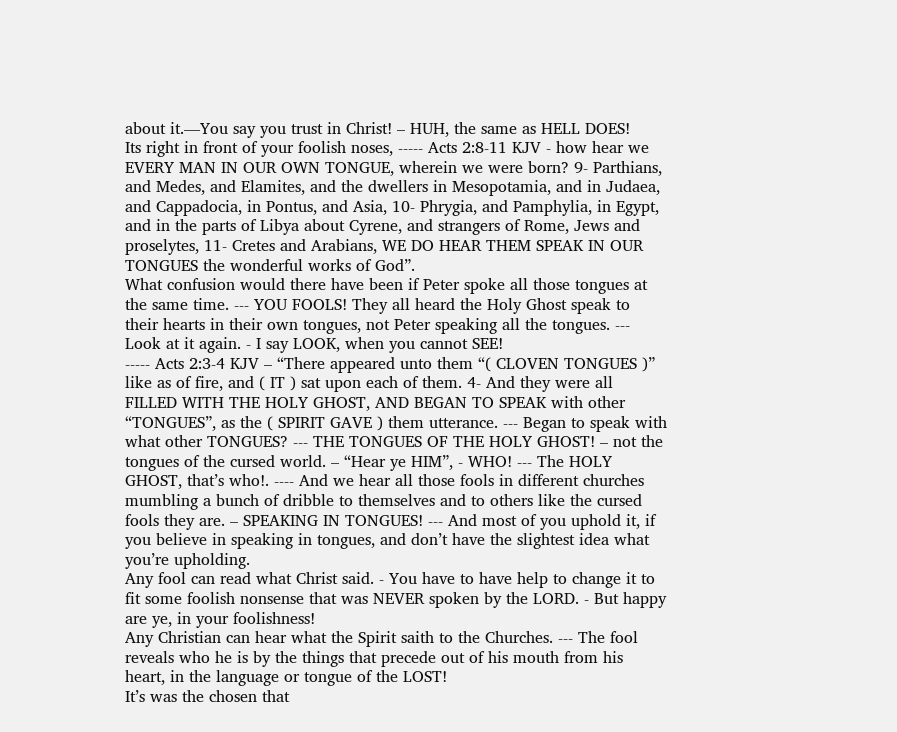about it.—You say you trust in Christ! – HUH, the same as HELL DOES!
Its right in front of your foolish noses, ----- Acts 2:8-11 KJV - how hear we EVERY MAN IN OUR OWN TONGUE, wherein we were born? 9- Parthians, and Medes, and Elamites, and the dwellers in Mesopotamia, and in Judaea, and Cappadocia, in Pontus, and Asia, 10- Phrygia, and Pamphylia, in Egypt, and in the parts of Libya about Cyrene, and strangers of Rome, Jews and proselytes, 11- Cretes and Arabians, WE DO HEAR THEM SPEAK IN OUR TONGUES the wonderful works of God”.
What confusion would there have been if Peter spoke all those tongues at the same time. --- YOU FOOLS! They all heard the Holy Ghost speak to their hearts in their own tongues, not Peter speaking all the tongues. --- Look at it again. - I say LOOK, when you cannot SEE!
----- Acts 2:3-4 KJV – “There appeared unto them “( CLOVEN TONGUES )” like as of fire, and ( IT ) sat upon each of them. 4- And they were all FILLED WITH THE HOLY GHOST, AND BEGAN TO SPEAK with other “TONGUES”, as the ( SPIRIT GAVE ) them utterance. --- Began to speak with what other TONGUES? --- THE TONGUES OF THE HOLY GHOST! – not the tongues of the cursed world. – “Hear ye HIM”, - WHO! --- The HOLY GHOST, that’s who!. ---- And we hear all those fools in different churches mumbling a bunch of dribble to themselves and to others like the cursed fools they are. – SPEAKING IN TONGUES! --- And most of you uphold it, if you believe in speaking in tongues, and don’t have the slightest idea what you’re upholding.
Any fool can read what Christ said. - You have to have help to change it to fit some foolish nonsense that was NEVER spoken by the LORD. - But happy are ye, in your foolishness!
Any Christian can hear what the Spirit saith to the Churches. --- The fool reveals who he is by the things that precede out of his mouth from his heart, in the language or tongue of the LOST!
It’s was the chosen that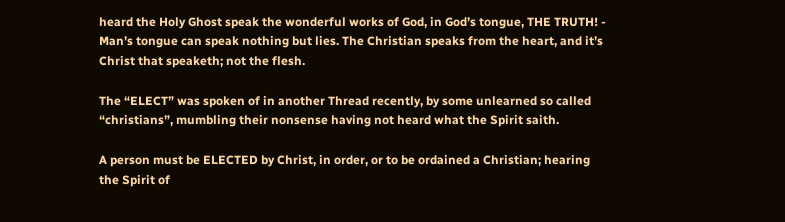heard the Holy Ghost speak the wonderful works of God, in God’s tongue, THE TRUTH! - Man’s tongue can speak nothing but lies. The Christian speaks from the heart, and it’s Christ that speaketh; not the flesh.

The “ELECT” was spoken of in another Thread recently, by some unlearned so called “christians”, mumbling their nonsense having not heard what the Spirit saith.

A person must be ELECTED by Christ, in order, or to be ordained a Christian; hearing the Spirit of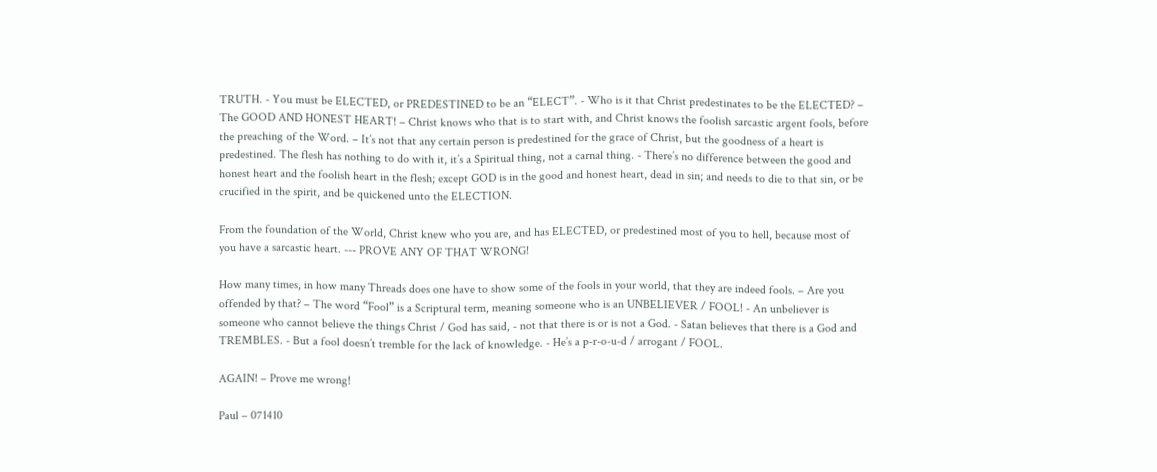TRUTH. - You must be ELECTED, or PREDESTINED to be an “ELECT”. - Who is it that Christ predestinates to be the ELECTED? – The GOOD AND HONEST HEART! – Christ knows who that is to start with, and Christ knows the foolish sarcastic argent fools, before the preaching of the Word. – It’s not that any certain person is predestined for the grace of Christ, but the goodness of a heart is predestined. The flesh has nothing to do with it, it’s a Spiritual thing, not a carnal thing. - There’s no difference between the good and honest heart and the foolish heart in the flesh; except GOD is in the good and honest heart, dead in sin; and needs to die to that sin, or be crucified in the spirit, and be quickened unto the ELECTION.

From the foundation of the World, Christ knew who you are, and has ELECTED, or predestined most of you to hell, because most of you have a sarcastic heart. --- PROVE ANY OF THAT WRONG!

How many times, in how many Threads does one have to show some of the fools in your world, that they are indeed fools. – Are you offended by that? – The word “Fool” is a Scriptural term, meaning someone who is an UNBELIEVER / FOOL! - An unbeliever is someone who cannot believe the things Christ / God has said, - not that there is or is not a God. - Satan believes that there is a God and TREMBLES. - But a fool doesn’t tremble for the lack of knowledge. - He’s a p-r-o-u-d / arrogant / FOOL.

AGAIN! – Prove me wrong!

Paul – 071410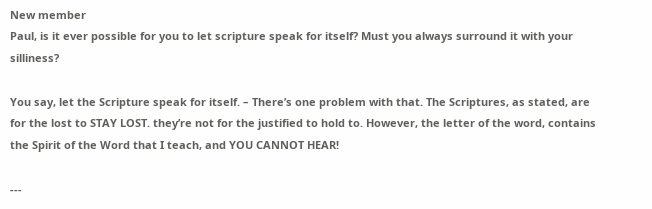New member
Paul, is it ever possible for you to let scripture speak for itself? Must you always surround it with your silliness?

You say, let the Scripture speak for itself. – There’s one problem with that. The Scriptures, as stated, are for the lost to STAY LOST. they’re not for the justified to hold to. However, the letter of the word, contains the Spirit of the Word that I teach, and YOU CANNOT HEAR!

---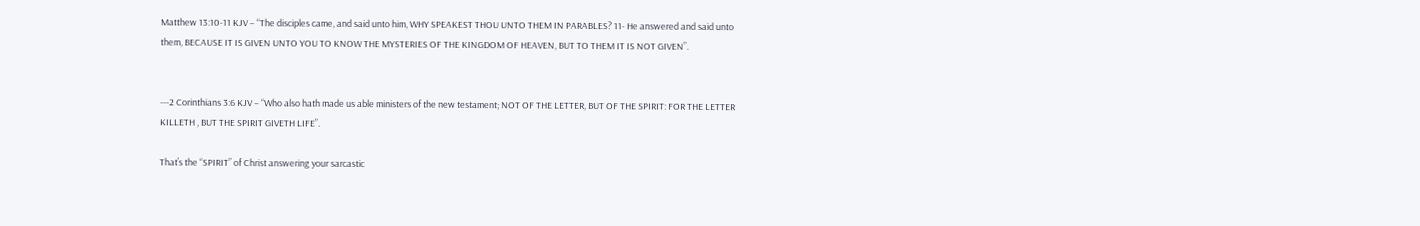Matthew 13:10-11 KJV – “The disciples came, and said unto him, WHY SPEAKEST THOU UNTO THEM IN PARABLES? 11- He answered and said unto them, BECAUSE IT IS GIVEN UNTO YOU TO KNOW THE MYSTERIES OF THE KINGDOM OF HEAVEN, BUT TO THEM IT IS NOT GIVEN”.


---2 Corinthians 3:6 KJV – “Who also hath made us able ministers of the new testament; NOT OF THE LETTER, BUT OF THE SPIRIT: FOR THE LETTER KILLETH , BUT THE SPIRIT GIVETH LIFE”.

That’s the “SPIRIT” of Christ answering your sarcastic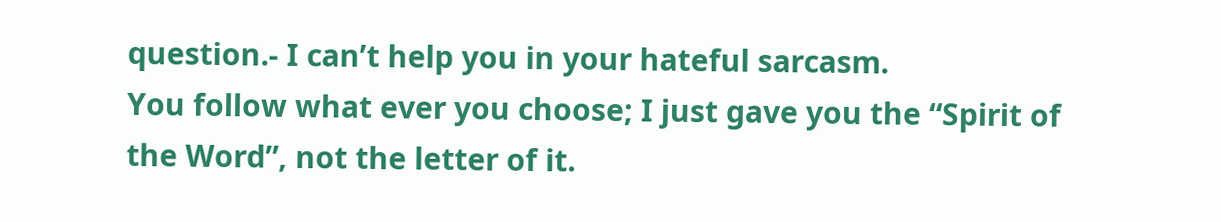question.- I can’t help you in your hateful sarcasm.
You follow what ever you choose; I just gave you the “Spirit of the Word”, not the letter of it.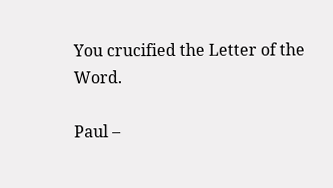You crucified the Letter of the Word.

Paul –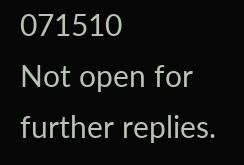071510
Not open for further replies.